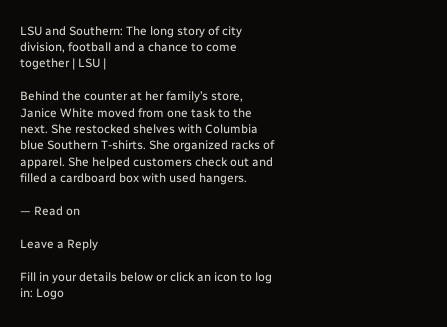LSU and Southern: The long story of city division, football and a chance to come together | LSU |

Behind the counter at her family’s store, Janice White moved from one task to the next. She restocked shelves with Columbia blue Southern T-shirts. She organized racks of apparel. She helped customers check out and filled a cardboard box with used hangers.

— Read on

Leave a Reply

Fill in your details below or click an icon to log in: Logo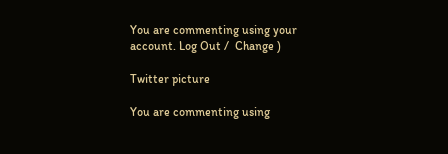You are commenting using your account. Log Out /  Change )

Twitter picture

You are commenting using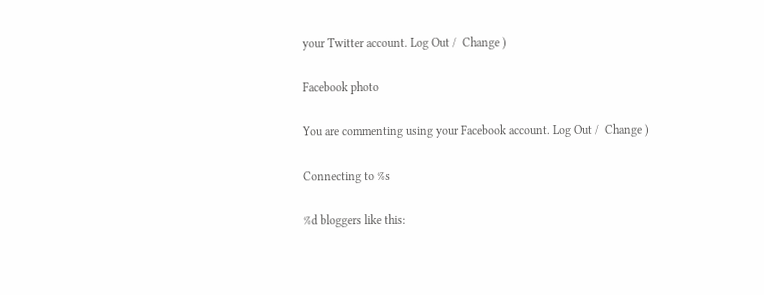your Twitter account. Log Out /  Change )

Facebook photo

You are commenting using your Facebook account. Log Out /  Change )

Connecting to %s

%d bloggers like this: